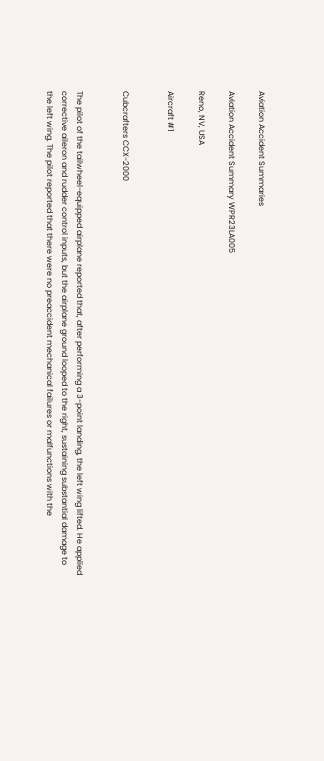Aviation Accident Summaries

Aviation Accident Summary WPR23LA005

Reno, NV, USA

Aircraft #1


Cubcrafters CCX-2000


The pilot of the tailwheel-equipped airplane reported that, after performing a 3-point landing, the left wing lifted. He applied corrective aileron and rudder control inputs, but the airplane ground looped to the right, sustaining substantial damage to the left wing. The pilot reported that there were no preaccident mechanical failures or malfunctions with the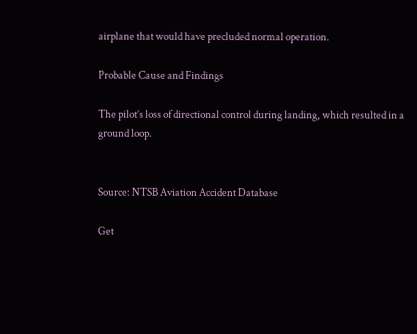airplane that would have precluded normal operation.

Probable Cause and Findings

The pilot’s loss of directional control during landing, which resulted in a ground loop.


Source: NTSB Aviation Accident Database

Get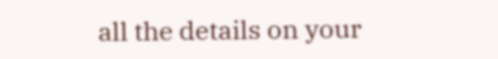all the details on your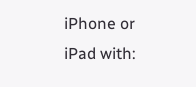iPhone or iPad with: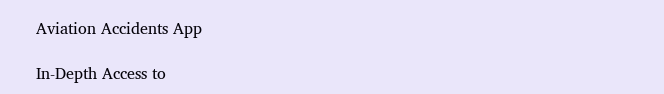Aviation Accidents App

In-Depth Access to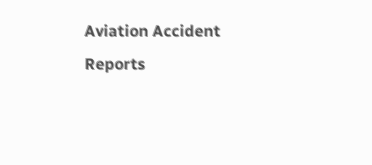Aviation Accident Reports